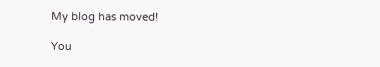My blog has moved!

You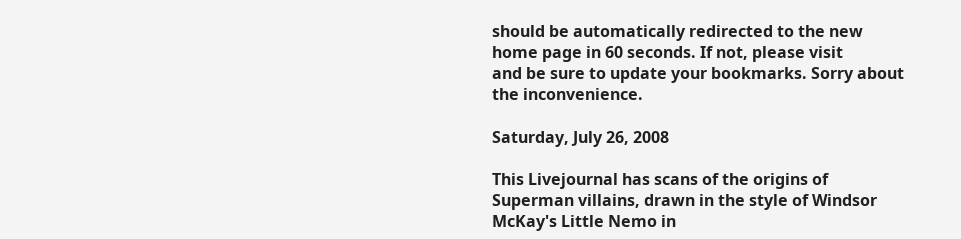should be automatically redirected to the new home page in 60 seconds. If not, please visit
and be sure to update your bookmarks. Sorry about the inconvenience.

Saturday, July 26, 2008

This Livejournal has scans of the origins of Superman villains, drawn in the style of Windsor McKay's Little Nemo in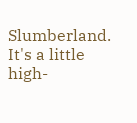Slumberland. It's a little high-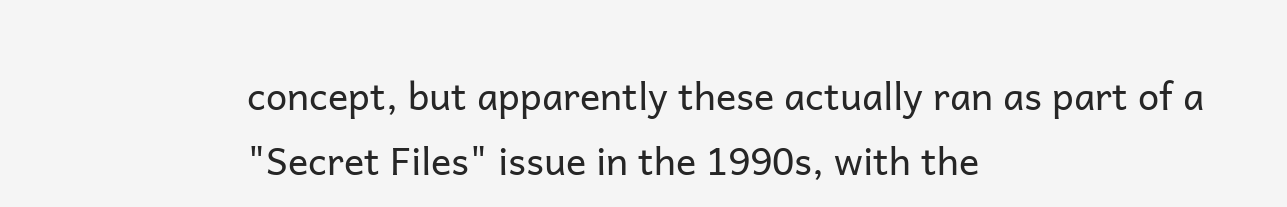concept, but apparently these actually ran as part of a "Secret Files" issue in the 1990s, with the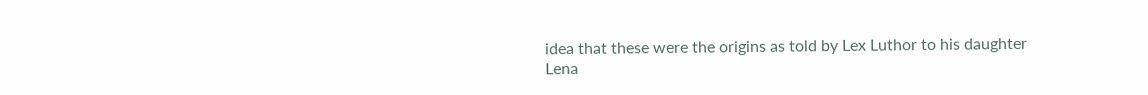idea that these were the origins as told by Lex Luthor to his daughter Lena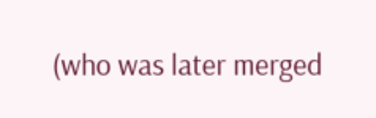(who was later merged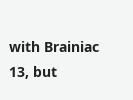with Brainiac 13, but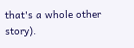that's a whole other story).